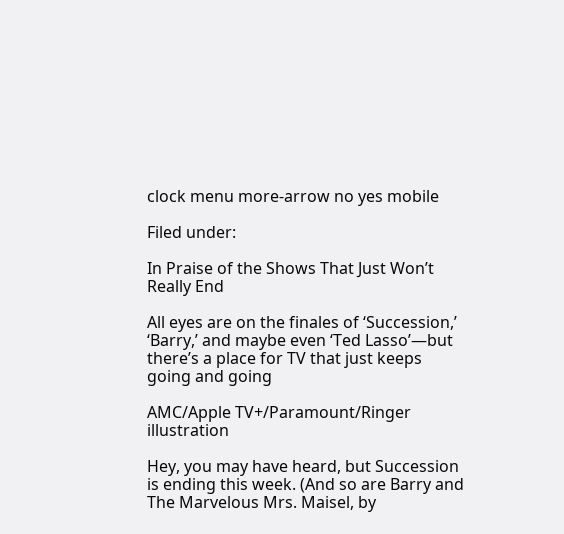clock menu more-arrow no yes mobile

Filed under:

In Praise of the Shows That Just Won’t Really End

All eyes are on the finales of ‘Succession,’ ‘Barry,’ and maybe even ‘Ted Lasso’—but there’s a place for TV that just keeps going and going

AMC/Apple TV+/Paramount/Ringer illustration

Hey, you may have heard, but Succession is ending this week. (And so are Barry and The Marvelous Mrs. Maisel, by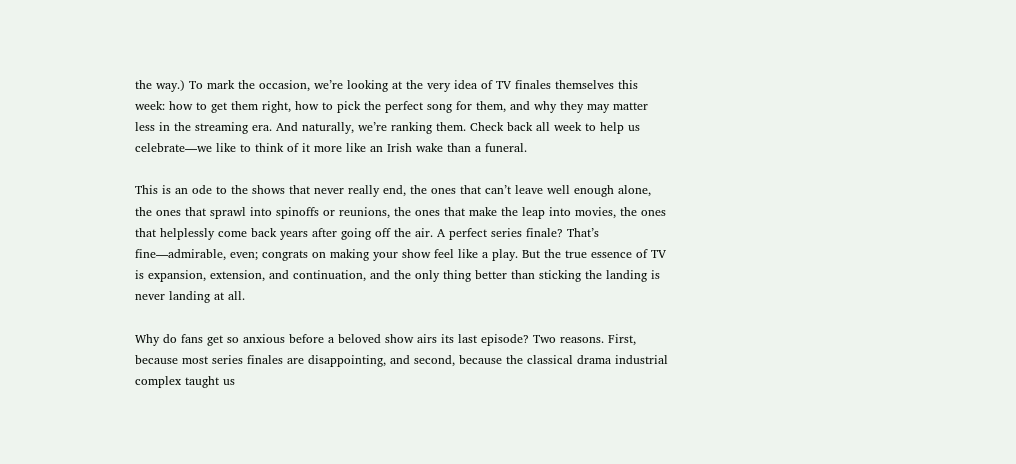the way.) To mark the occasion, we’re looking at the very idea of TV finales themselves this week: how to get them right, how to pick the perfect song for them, and why they may matter less in the streaming era. And naturally, we’re ranking them. Check back all week to help us celebrate—we like to think of it more like an Irish wake than a funeral.

This is an ode to the shows that never really end, the ones that can’t leave well enough alone, the ones that sprawl into spinoffs or reunions, the ones that make the leap into movies, the ones that helplessly come back years after going off the air. A perfect series finale? That’s fine—admirable, even; congrats on making your show feel like a play. But the true essence of TV is expansion, extension, and continuation, and the only thing better than sticking the landing is never landing at all.

Why do fans get so anxious before a beloved show airs its last episode? Two reasons. First, because most series finales are disappointing, and second, because the classical drama industrial complex taught us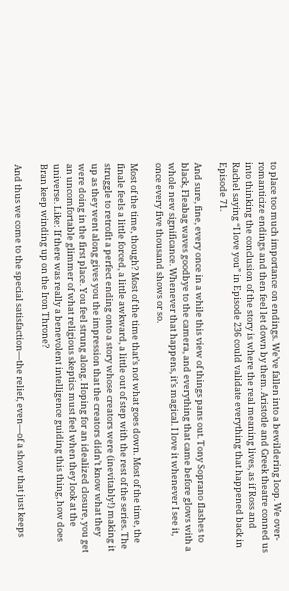to place too much importance on endings. We’ve fallen into a bewildering loop. We over-romanticize endings and then feel let down by them. Aristotle and Greek theatre conned us into thinking the conclusion of the story is where the real meaning lives, as if Ross and Rachel saying “I love you” in Episode 236 could validate everything that happened back in Episode 71.

And sure, fine, every once in a while this view of things pans out. Tony Soprano flashes to black, Fleabag waves goodbye to the camera, and everything that came before glows with a whole new significance. Whenever that happens, it’s magical. I love it whenever I see it, once every five thousand shows or so.

Most of the time, though? Most of the time that’s not what goes down. Most of the time, the finale feels a little forced, a little awkward, a little out of step with the rest of the series. The struggle to retrofit a perfect ending onto a story whose creators were (inevitably!) making it up as they went along gives you the impression that the creators didn’t know what they were doing in the first place. You feel strung along. Hoping for an idealized closure, you get an uncomfortable glimmer of what religious skeptics must feel when they look at the universe. Like: If there was really a benevolent intelligence guiding this thing, how does Bran keep winding up on the Iron Throne?

And thus we come to the special satisfaction—the relief, even—of a show that just keeps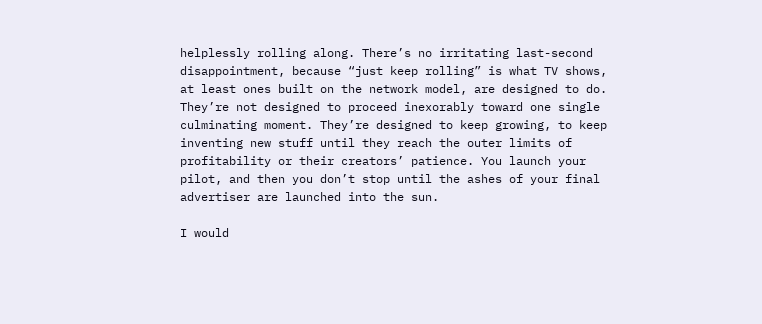helplessly rolling along. There’s no irritating last-second disappointment, because “just keep rolling” is what TV shows, at least ones built on the network model, are designed to do. They’re not designed to proceed inexorably toward one single culminating moment. They’re designed to keep growing, to keep inventing new stuff until they reach the outer limits of profitability or their creators’ patience. You launch your pilot, and then you don’t stop until the ashes of your final advertiser are launched into the sun.

I would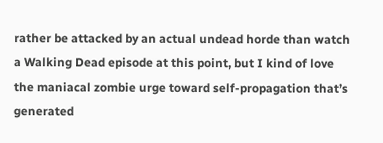rather be attacked by an actual undead horde than watch a Walking Dead episode at this point, but I kind of love the maniacal zombie urge toward self-propagation that’s generated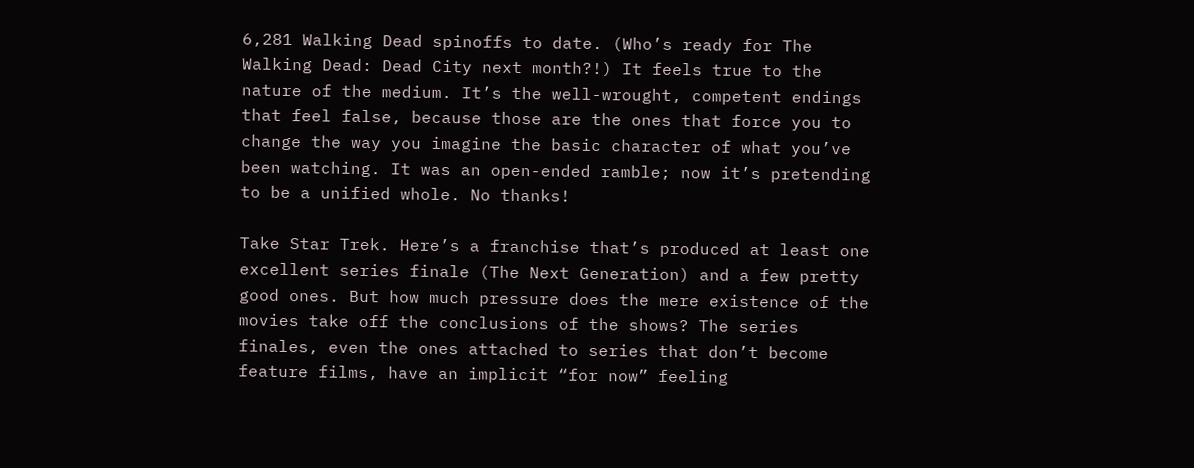6,281 Walking Dead spinoffs to date. (Who’s ready for The Walking Dead: Dead City next month?!) It feels true to the nature of the medium. It’s the well-wrought, competent endings that feel false, because those are the ones that force you to change the way you imagine the basic character of what you’ve been watching. It was an open-ended ramble; now it’s pretending to be a unified whole. No thanks!

Take Star Trek. Here’s a franchise that’s produced at least one excellent series finale (The Next Generation) and a few pretty good ones. But how much pressure does the mere existence of the movies take off the conclusions of the shows? The series finales, even the ones attached to series that don’t become feature films, have an implicit “for now” feeling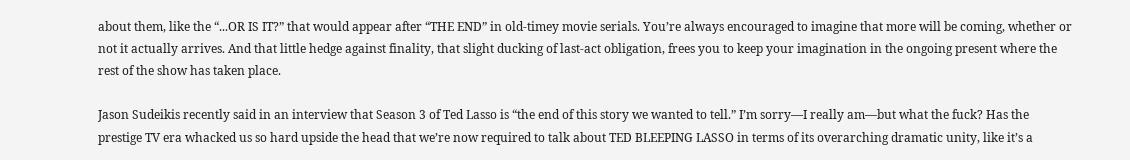about them, like the “...OR IS IT?” that would appear after “THE END” in old-timey movie serials. You’re always encouraged to imagine that more will be coming, whether or not it actually arrives. And that little hedge against finality, that slight ducking of last-act obligation, frees you to keep your imagination in the ongoing present where the rest of the show has taken place.

Jason Sudeikis recently said in an interview that Season 3 of Ted Lasso is “the end of this story we wanted to tell.” I’m sorry—I really am—but what the fuck? Has the prestige TV era whacked us so hard upside the head that we’re now required to talk about TED BLEEPING LASSO in terms of its overarching dramatic unity, like it’s a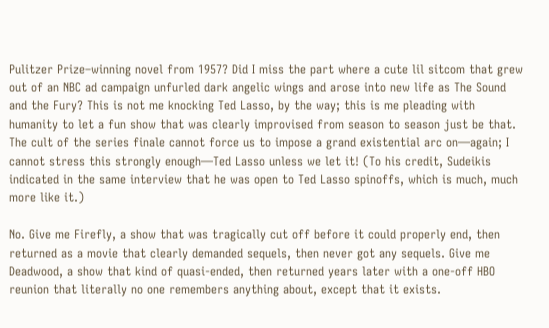Pulitzer Prize–winning novel from 1957? Did I miss the part where a cute lil sitcom that grew out of an NBC ad campaign unfurled dark angelic wings and arose into new life as The Sound and the Fury? This is not me knocking Ted Lasso, by the way; this is me pleading with humanity to let a fun show that was clearly improvised from season to season just be that. The cult of the series finale cannot force us to impose a grand existential arc on—again; I cannot stress this strongly enough—Ted Lasso unless we let it! (To his credit, Sudeikis indicated in the same interview that he was open to Ted Lasso spinoffs, which is much, much more like it.)

No. Give me Firefly, a show that was tragically cut off before it could properly end, then returned as a movie that clearly demanded sequels, then never got any sequels. Give me Deadwood, a show that kind of quasi-ended, then returned years later with a one-off HBO reunion that literally no one remembers anything about, except that it exists.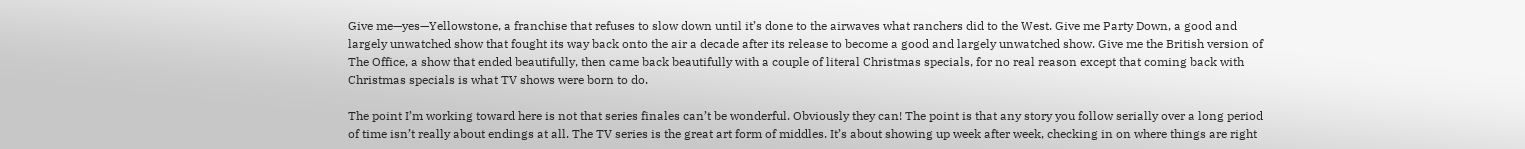Give me—yes—Yellowstone, a franchise that refuses to slow down until it’s done to the airwaves what ranchers did to the West. Give me Party Down, a good and largely unwatched show that fought its way back onto the air a decade after its release to become a good and largely unwatched show. Give me the British version of The Office, a show that ended beautifully, then came back beautifully with a couple of literal Christmas specials, for no real reason except that coming back with Christmas specials is what TV shows were born to do.

The point I’m working toward here is not that series finales can’t be wonderful. Obviously they can! The point is that any story you follow serially over a long period of time isn’t really about endings at all. The TV series is the great art form of middles. It’s about showing up week after week, checking in on where things are right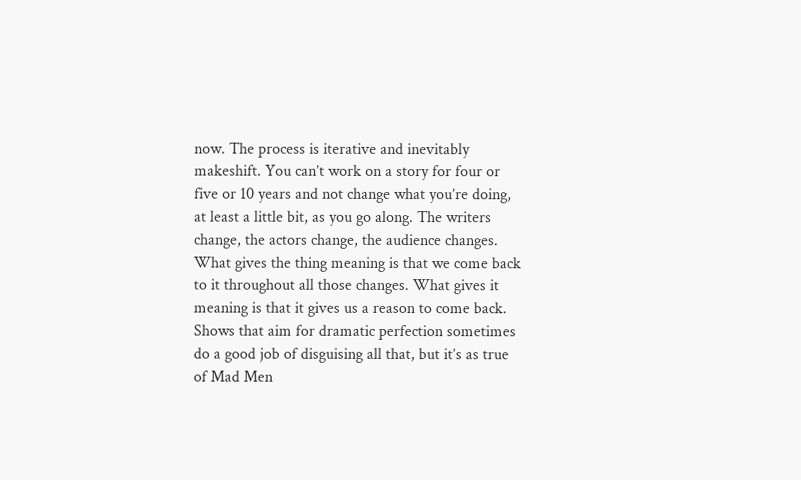now. The process is iterative and inevitably makeshift. You can’t work on a story for four or five or 10 years and not change what you’re doing, at least a little bit, as you go along. The writers change, the actors change, the audience changes. What gives the thing meaning is that we come back to it throughout all those changes. What gives it meaning is that it gives us a reason to come back. Shows that aim for dramatic perfection sometimes do a good job of disguising all that, but it’s as true of Mad Men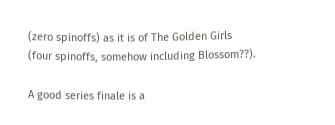(zero spinoffs) as it is of The Golden Girls (four spinoffs, somehow including Blossom??).

A good series finale is a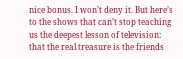nice bonus. I won’t deny it. But here’s to the shows that can’t stop teaching us the deepest lesson of television: that the real treasure is the friends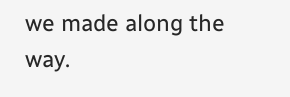we made along the way.